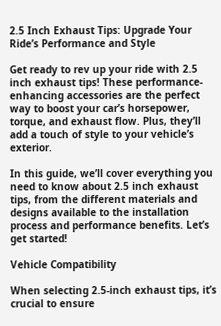2.5 Inch Exhaust Tips: Upgrade Your Ride’s Performance and Style

Get ready to rev up your ride with 2.5 inch exhaust tips! These performance-enhancing accessories are the perfect way to boost your car’s horsepower, torque, and exhaust flow. Plus, they’ll add a touch of style to your vehicle’s exterior.

In this guide, we’ll cover everything you need to know about 2.5 inch exhaust tips, from the different materials and designs available to the installation process and performance benefits. Let’s get started!

Vehicle Compatibility

When selecting 2.5-inch exhaust tips, it’s crucial to ensure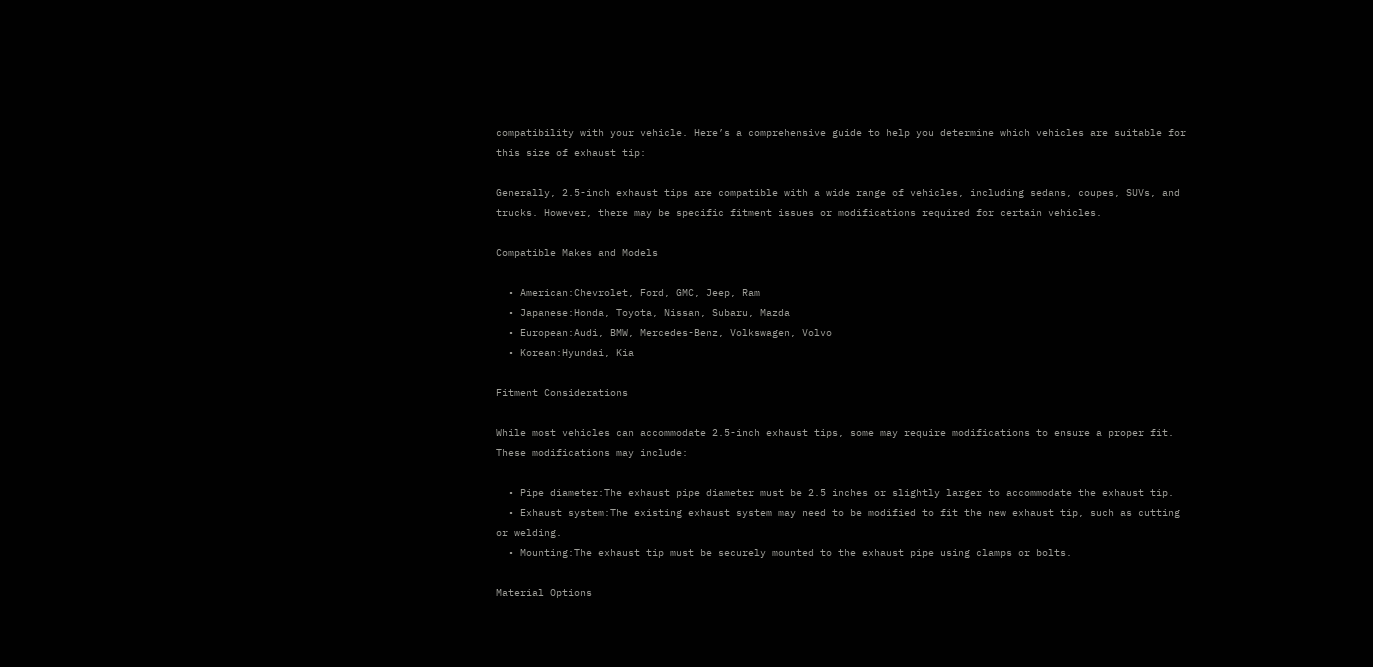compatibility with your vehicle. Here’s a comprehensive guide to help you determine which vehicles are suitable for this size of exhaust tip:

Generally, 2.5-inch exhaust tips are compatible with a wide range of vehicles, including sedans, coupes, SUVs, and trucks. However, there may be specific fitment issues or modifications required for certain vehicles.

Compatible Makes and Models

  • American:Chevrolet, Ford, GMC, Jeep, Ram
  • Japanese:Honda, Toyota, Nissan, Subaru, Mazda
  • European:Audi, BMW, Mercedes-Benz, Volkswagen, Volvo
  • Korean:Hyundai, Kia

Fitment Considerations

While most vehicles can accommodate 2.5-inch exhaust tips, some may require modifications to ensure a proper fit. These modifications may include:

  • Pipe diameter:The exhaust pipe diameter must be 2.5 inches or slightly larger to accommodate the exhaust tip.
  • Exhaust system:The existing exhaust system may need to be modified to fit the new exhaust tip, such as cutting or welding.
  • Mounting:The exhaust tip must be securely mounted to the exhaust pipe using clamps or bolts.

Material Options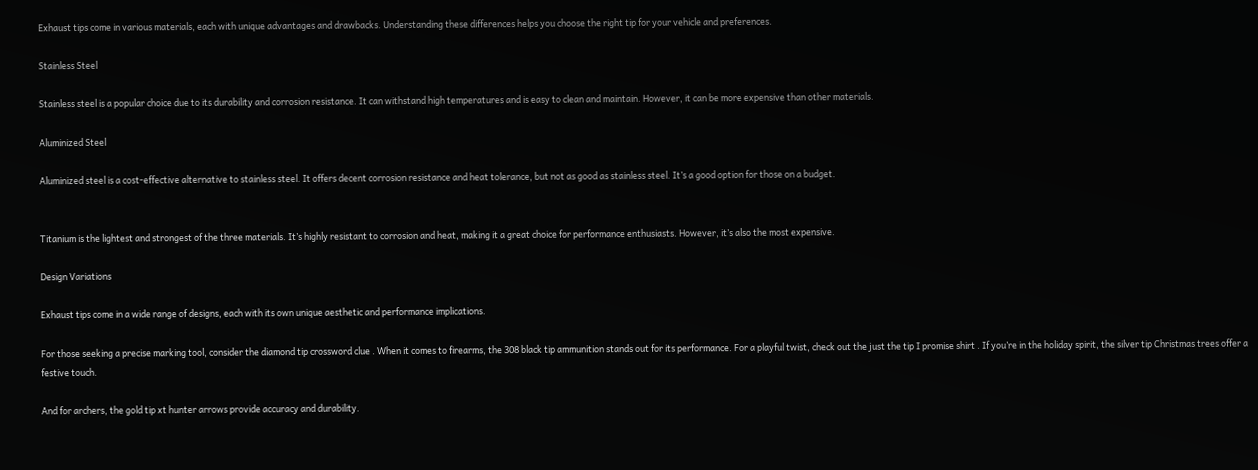Exhaust tips come in various materials, each with unique advantages and drawbacks. Understanding these differences helps you choose the right tip for your vehicle and preferences.

Stainless Steel

Stainless steel is a popular choice due to its durability and corrosion resistance. It can withstand high temperatures and is easy to clean and maintain. However, it can be more expensive than other materials.

Aluminized Steel

Aluminized steel is a cost-effective alternative to stainless steel. It offers decent corrosion resistance and heat tolerance, but not as good as stainless steel. It’s a good option for those on a budget.


Titanium is the lightest and strongest of the three materials. It’s highly resistant to corrosion and heat, making it a great choice for performance enthusiasts. However, it’s also the most expensive.

Design Variations

Exhaust tips come in a wide range of designs, each with its own unique aesthetic and performance implications.

For those seeking a precise marking tool, consider the diamond tip crossword clue . When it comes to firearms, the 308 black tip ammunition stands out for its performance. For a playful twist, check out the just the tip I promise shirt . If you’re in the holiday spirit, the silver tip Christmas trees offer a festive touch.

And for archers, the gold tip xt hunter arrows provide accuracy and durability.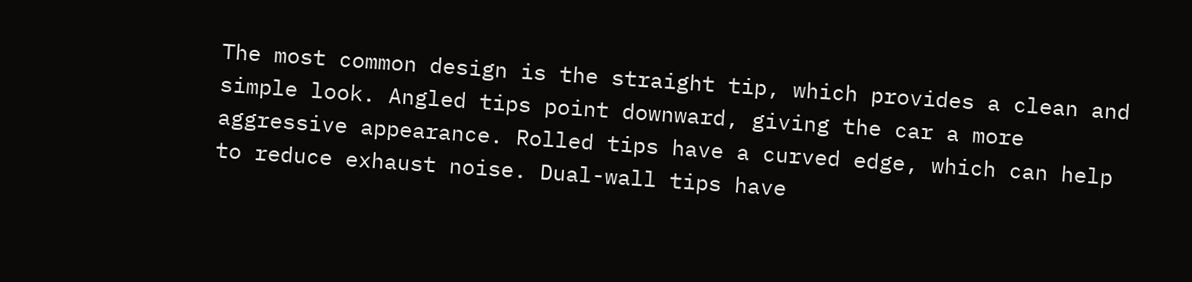The most common design is the straight tip, which provides a clean and simple look. Angled tips point downward, giving the car a more aggressive appearance. Rolled tips have a curved edge, which can help to reduce exhaust noise. Dual-wall tips have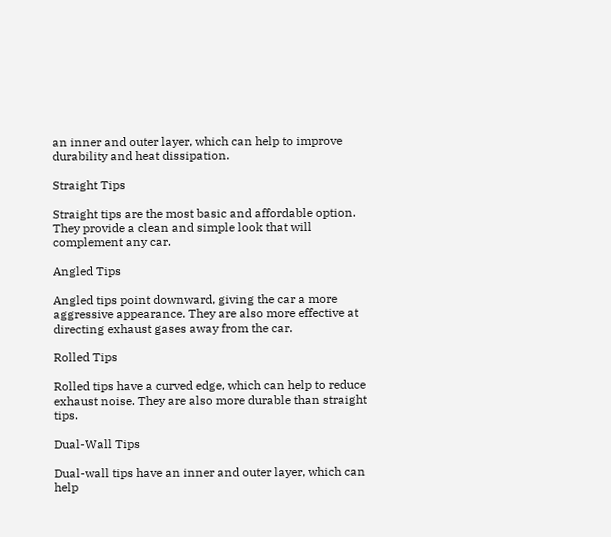an inner and outer layer, which can help to improve durability and heat dissipation.

Straight Tips

Straight tips are the most basic and affordable option. They provide a clean and simple look that will complement any car.

Angled Tips

Angled tips point downward, giving the car a more aggressive appearance. They are also more effective at directing exhaust gases away from the car.

Rolled Tips

Rolled tips have a curved edge, which can help to reduce exhaust noise. They are also more durable than straight tips.

Dual-Wall Tips

Dual-wall tips have an inner and outer layer, which can help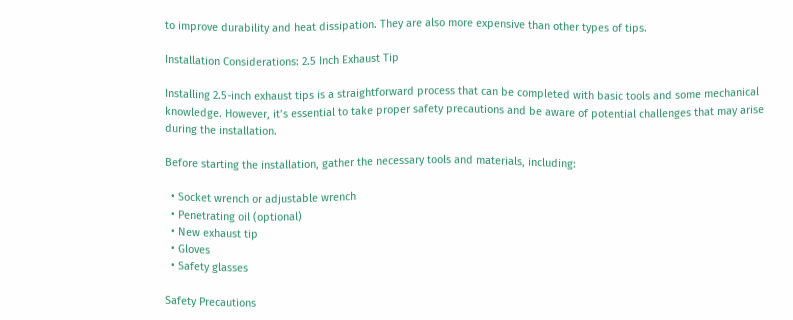to improve durability and heat dissipation. They are also more expensive than other types of tips.

Installation Considerations: 2.5 Inch Exhaust Tip

Installing 2.5-inch exhaust tips is a straightforward process that can be completed with basic tools and some mechanical knowledge. However, it’s essential to take proper safety precautions and be aware of potential challenges that may arise during the installation.

Before starting the installation, gather the necessary tools and materials, including:

  • Socket wrench or adjustable wrench
  • Penetrating oil (optional)
  • New exhaust tip
  • Gloves
  • Safety glasses

Safety Precautions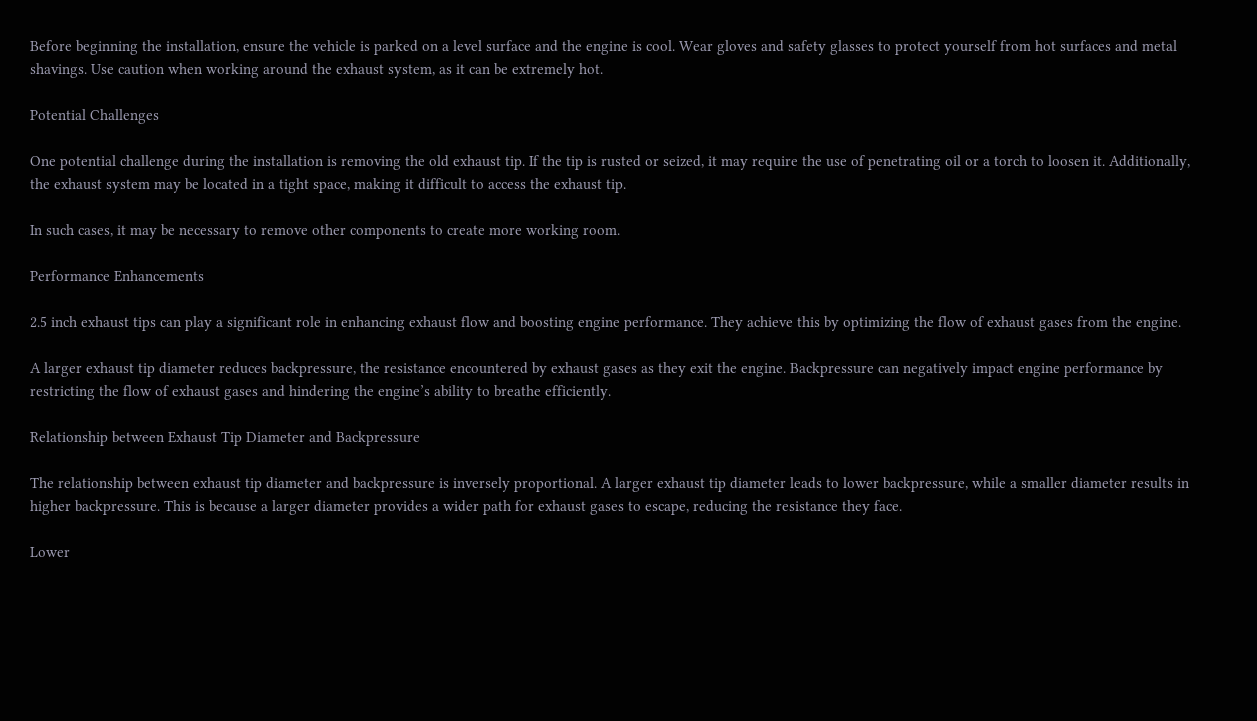Before beginning the installation, ensure the vehicle is parked on a level surface and the engine is cool. Wear gloves and safety glasses to protect yourself from hot surfaces and metal shavings. Use caution when working around the exhaust system, as it can be extremely hot.

Potential Challenges

One potential challenge during the installation is removing the old exhaust tip. If the tip is rusted or seized, it may require the use of penetrating oil or a torch to loosen it. Additionally, the exhaust system may be located in a tight space, making it difficult to access the exhaust tip.

In such cases, it may be necessary to remove other components to create more working room.

Performance Enhancements

2.5 inch exhaust tips can play a significant role in enhancing exhaust flow and boosting engine performance. They achieve this by optimizing the flow of exhaust gases from the engine.

A larger exhaust tip diameter reduces backpressure, the resistance encountered by exhaust gases as they exit the engine. Backpressure can negatively impact engine performance by restricting the flow of exhaust gases and hindering the engine’s ability to breathe efficiently.

Relationship between Exhaust Tip Diameter and Backpressure

The relationship between exhaust tip diameter and backpressure is inversely proportional. A larger exhaust tip diameter leads to lower backpressure, while a smaller diameter results in higher backpressure. This is because a larger diameter provides a wider path for exhaust gases to escape, reducing the resistance they face.

Lower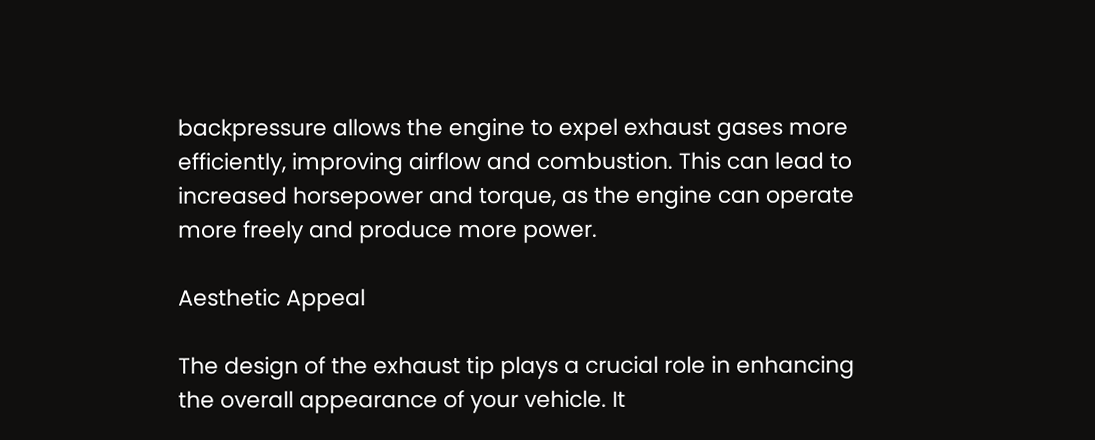backpressure allows the engine to expel exhaust gases more efficiently, improving airflow and combustion. This can lead to increased horsepower and torque, as the engine can operate more freely and produce more power.

Aesthetic Appeal

The design of the exhaust tip plays a crucial role in enhancing the overall appearance of your vehicle. It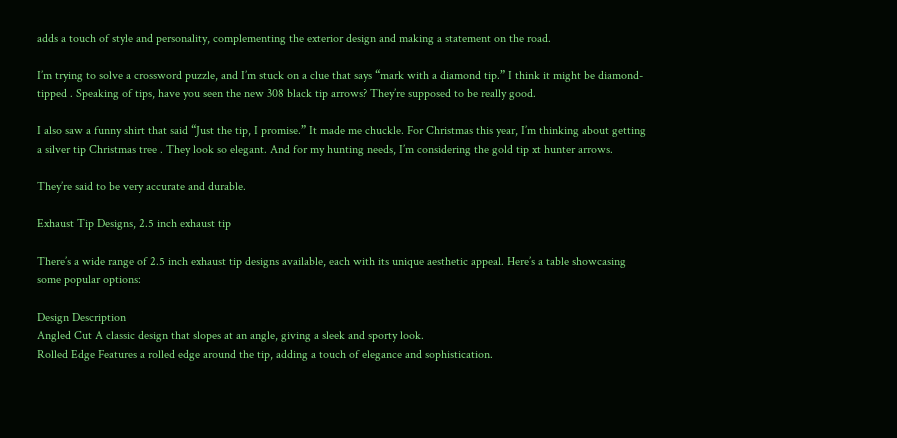adds a touch of style and personality, complementing the exterior design and making a statement on the road.

I’m trying to solve a crossword puzzle, and I’m stuck on a clue that says “mark with a diamond tip.” I think it might be diamond-tipped . Speaking of tips, have you seen the new 308 black tip arrows? They’re supposed to be really good.

I also saw a funny shirt that said “Just the tip, I promise.” It made me chuckle. For Christmas this year, I’m thinking about getting a silver tip Christmas tree . They look so elegant. And for my hunting needs, I’m considering the gold tip xt hunter arrows.

They’re said to be very accurate and durable.

Exhaust Tip Designs, 2.5 inch exhaust tip

There’s a wide range of 2.5 inch exhaust tip designs available, each with its unique aesthetic appeal. Here’s a table showcasing some popular options:

Design Description
Angled Cut A classic design that slopes at an angle, giving a sleek and sporty look.
Rolled Edge Features a rolled edge around the tip, adding a touch of elegance and sophistication.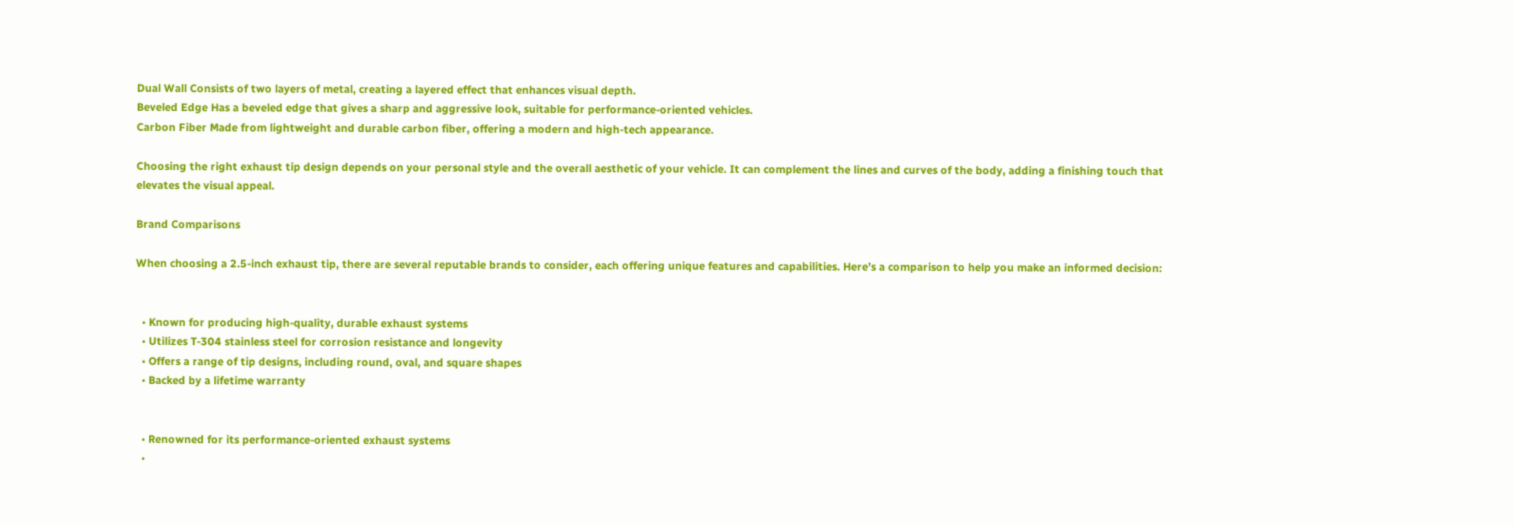Dual Wall Consists of two layers of metal, creating a layered effect that enhances visual depth.
Beveled Edge Has a beveled edge that gives a sharp and aggressive look, suitable for performance-oriented vehicles.
Carbon Fiber Made from lightweight and durable carbon fiber, offering a modern and high-tech appearance.

Choosing the right exhaust tip design depends on your personal style and the overall aesthetic of your vehicle. It can complement the lines and curves of the body, adding a finishing touch that elevates the visual appeal.

Brand Comparisons

When choosing a 2.5-inch exhaust tip, there are several reputable brands to consider, each offering unique features and capabilities. Here’s a comparison to help you make an informed decision:


  • Known for producing high-quality, durable exhaust systems
  • Utilizes T-304 stainless steel for corrosion resistance and longevity
  • Offers a range of tip designs, including round, oval, and square shapes
  • Backed by a lifetime warranty


  • Renowned for its performance-oriented exhaust systems
  •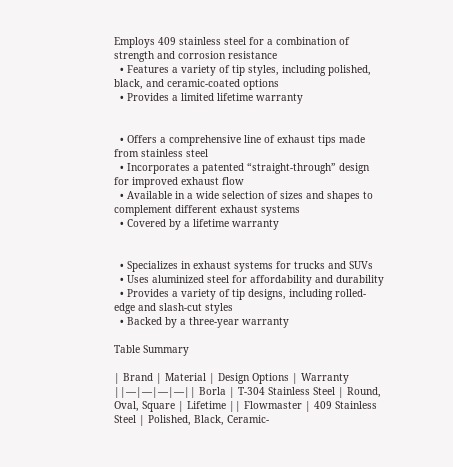Employs 409 stainless steel for a combination of strength and corrosion resistance
  • Features a variety of tip styles, including polished, black, and ceramic-coated options
  • Provides a limited lifetime warranty


  • Offers a comprehensive line of exhaust tips made from stainless steel
  • Incorporates a patented “straight-through” design for improved exhaust flow
  • Available in a wide selection of sizes and shapes to complement different exhaust systems
  • Covered by a lifetime warranty


  • Specializes in exhaust systems for trucks and SUVs
  • Uses aluminized steel for affordability and durability
  • Provides a variety of tip designs, including rolled-edge and slash-cut styles
  • Backed by a three-year warranty

Table Summary

| Brand | Material | Design Options | Warranty ||—|—|—|—|| Borla | T-304 Stainless Steel | Round, Oval, Square | Lifetime || Flowmaster | 409 Stainless Steel | Polished, Black, Ceramic-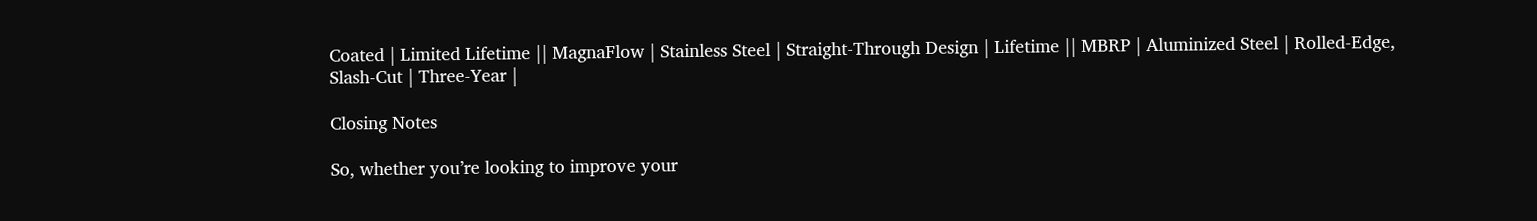Coated | Limited Lifetime || MagnaFlow | Stainless Steel | Straight-Through Design | Lifetime || MBRP | Aluminized Steel | Rolled-Edge, Slash-Cut | Three-Year |

Closing Notes

So, whether you’re looking to improve your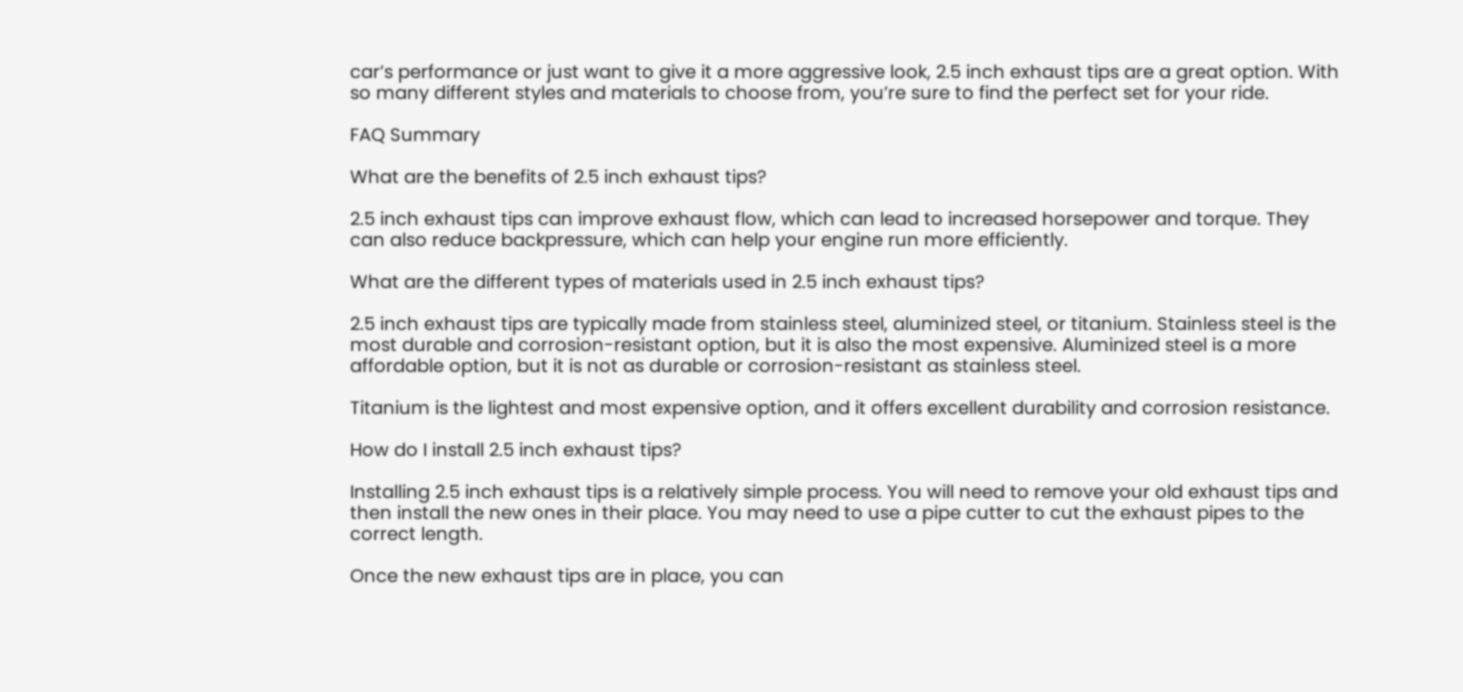car’s performance or just want to give it a more aggressive look, 2.5 inch exhaust tips are a great option. With so many different styles and materials to choose from, you’re sure to find the perfect set for your ride.

FAQ Summary

What are the benefits of 2.5 inch exhaust tips?

2.5 inch exhaust tips can improve exhaust flow, which can lead to increased horsepower and torque. They can also reduce backpressure, which can help your engine run more efficiently.

What are the different types of materials used in 2.5 inch exhaust tips?

2.5 inch exhaust tips are typically made from stainless steel, aluminized steel, or titanium. Stainless steel is the most durable and corrosion-resistant option, but it is also the most expensive. Aluminized steel is a more affordable option, but it is not as durable or corrosion-resistant as stainless steel.

Titanium is the lightest and most expensive option, and it offers excellent durability and corrosion resistance.

How do I install 2.5 inch exhaust tips?

Installing 2.5 inch exhaust tips is a relatively simple process. You will need to remove your old exhaust tips and then install the new ones in their place. You may need to use a pipe cutter to cut the exhaust pipes to the correct length.

Once the new exhaust tips are in place, you can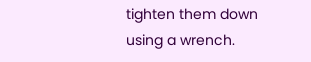tighten them down using a wrench.